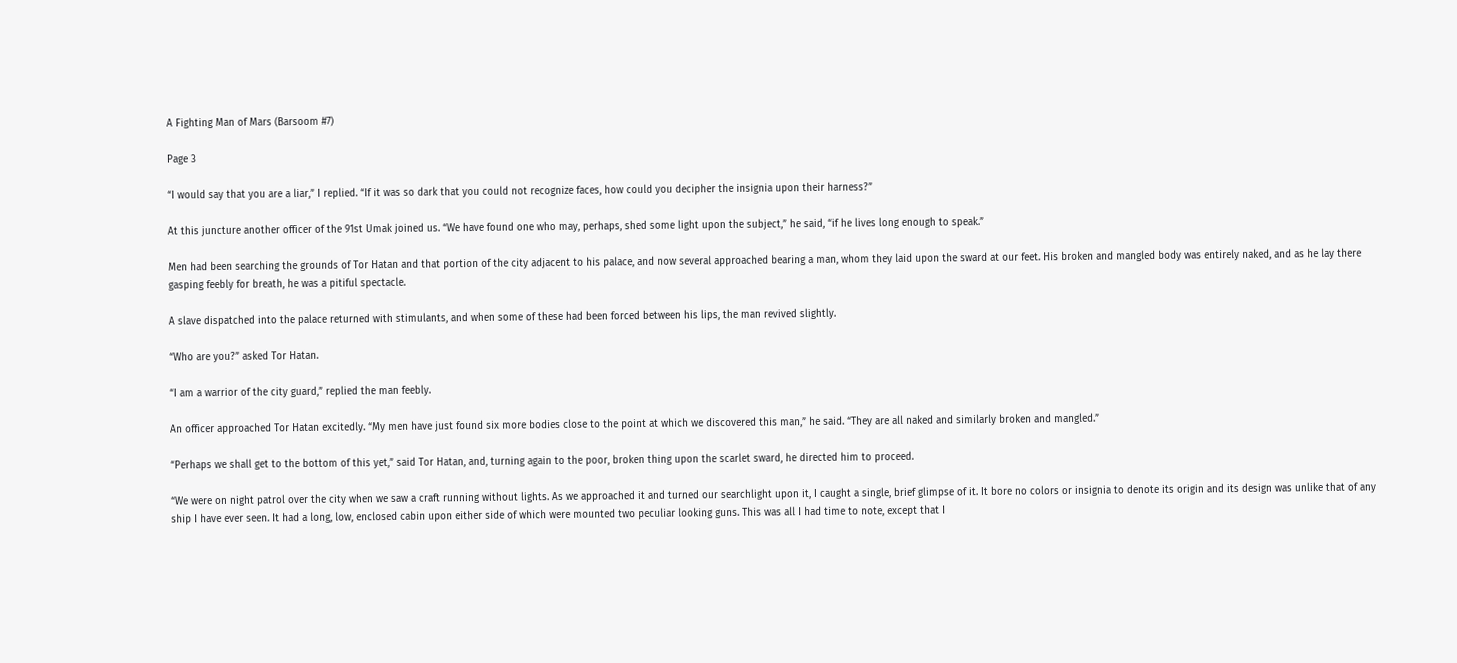A Fighting Man of Mars (Barsoom #7)

Page 3

“I would say that you are a liar,” I replied. “If it was so dark that you could not recognize faces, how could you decipher the insignia upon their harness?”

At this juncture another officer of the 91st Umak joined us. “We have found one who may, perhaps, shed some light upon the subject,” he said, “if he lives long enough to speak.”

Men had been searching the grounds of Tor Hatan and that portion of the city adjacent to his palace, and now several approached bearing a man, whom they laid upon the sward at our feet. His broken and mangled body was entirely naked, and as he lay there gasping feebly for breath, he was a pitiful spectacle.

A slave dispatched into the palace returned with stimulants, and when some of these had been forced between his lips, the man revived slightly.

“Who are you?” asked Tor Hatan.

“I am a warrior of the city guard,” replied the man feebly.

An officer approached Tor Hatan excitedly. “My men have just found six more bodies close to the point at which we discovered this man,” he said. “They are all naked and similarly broken and mangled.”

“Perhaps we shall get to the bottom of this yet,” said Tor Hatan, and, turning again to the poor, broken thing upon the scarlet sward, he directed him to proceed.

“We were on night patrol over the city when we saw a craft running without lights. As we approached it and turned our searchlight upon it, I caught a single, brief glimpse of it. It bore no colors or insignia to denote its origin and its design was unlike that of any ship I have ever seen. It had a long, low, enclosed cabin upon either side of which were mounted two peculiar looking guns. This was all I had time to note, except that I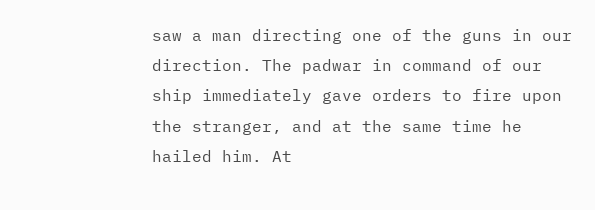saw a man directing one of the guns in our direction. The padwar in command of our ship immediately gave orders to fire upon the stranger, and at the same time he hailed him. At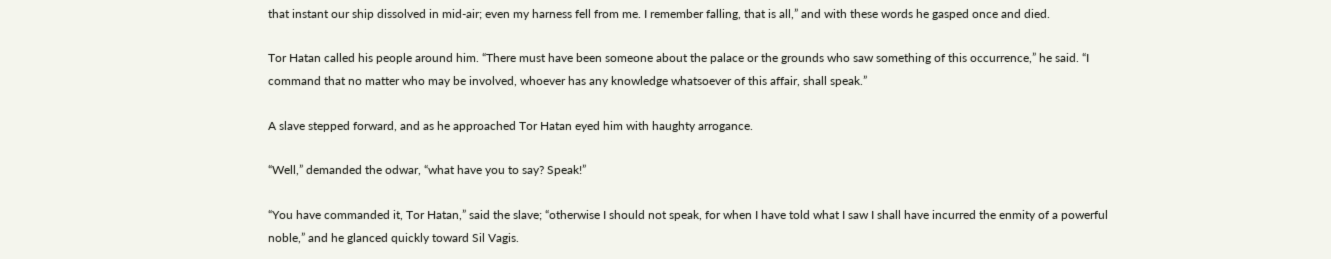that instant our ship dissolved in mid-air; even my harness fell from me. I remember falling, that is all,” and with these words he gasped once and died.

Tor Hatan called his people around him. “There must have been someone about the palace or the grounds who saw something of this occurrence,” he said. “I command that no matter who may be involved, whoever has any knowledge whatsoever of this affair, shall speak.”

A slave stepped forward, and as he approached Tor Hatan eyed him with haughty arrogance.

“Well,” demanded the odwar, “what have you to say? Speak!”

“You have commanded it, Tor Hatan,” said the slave; “otherwise I should not speak, for when I have told what I saw I shall have incurred the enmity of a powerful noble,” and he glanced quickly toward Sil Vagis.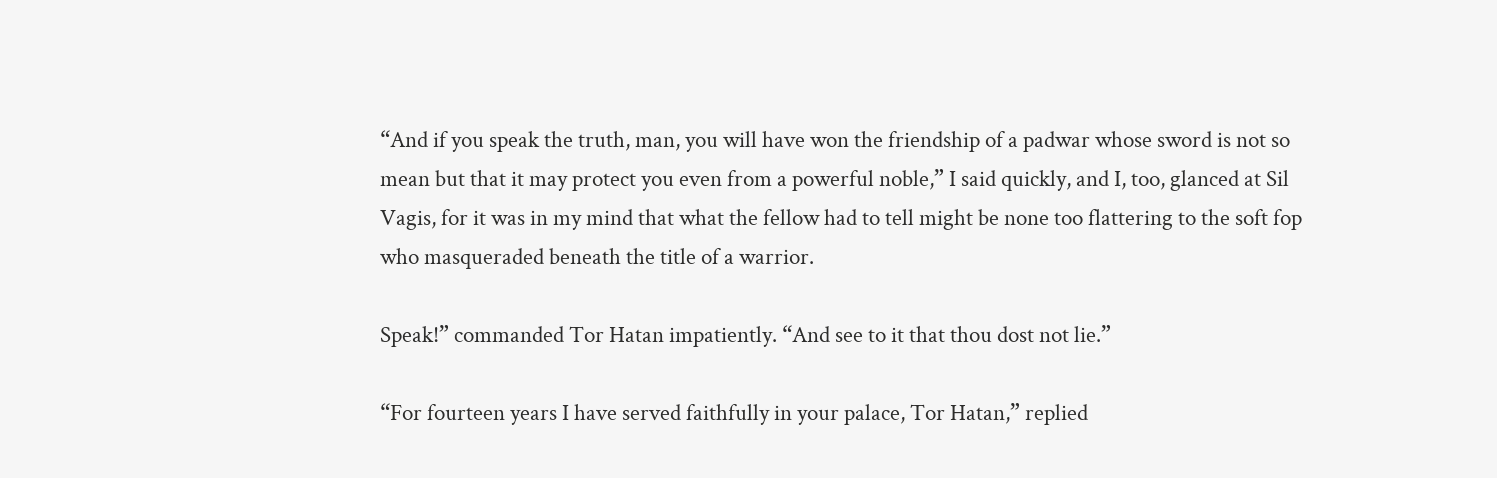“And if you speak the truth, man, you will have won the friendship of a padwar whose sword is not so mean but that it may protect you even from a powerful noble,” I said quickly, and I, too, glanced at Sil Vagis, for it was in my mind that what the fellow had to tell might be none too flattering to the soft fop who masqueraded beneath the title of a warrior.

Speak!” commanded Tor Hatan impatiently. “And see to it that thou dost not lie.”

“For fourteen years I have served faithfully in your palace, Tor Hatan,” replied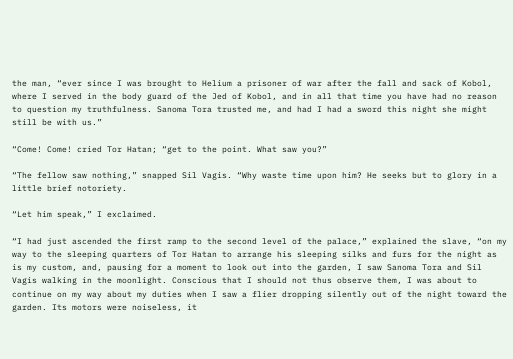the man, “ever since I was brought to Helium a prisoner of war after the fall and sack of Kobol, where I served in the body guard of the Jed of Kobol, and in all that time you have had no reason to question my truthfulness. Sanoma Tora trusted me, and had I had a sword this night she might still be with us.”

“Come! Come! cried Tor Hatan; “get to the point. What saw you?”

“The fellow saw nothing,” snapped Sil Vagis. “Why waste time upon him? He seeks but to glory in a little brief notoriety.

“Let him speak,” I exclaimed.

“I had just ascended the first ramp to the second level of the palace,” explained the slave, “on my way to the sleeping quarters of Tor Hatan to arrange his sleeping silks and furs for the night as is my custom, and, pausing for a moment to look out into the garden, I saw Sanoma Tora and Sil Vagis walking in the moonlight. Conscious that I should not thus observe them, I was about to continue on my way about my duties when I saw a flier dropping silently out of the night toward the garden. Its motors were noiseless, it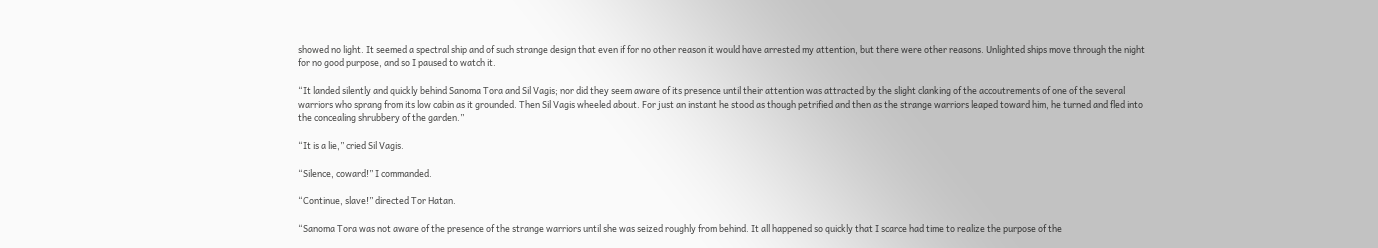showed no light. It seemed a spectral ship and of such strange design that even if for no other reason it would have arrested my attention, but there were other reasons. Unlighted ships move through the night for no good purpose, and so I paused to watch it.

“It landed silently and quickly behind Sanoma Tora and Sil Vagis; nor did they seem aware of its presence until their attention was attracted by the slight clanking of the accoutrements of one of the several warriors who sprang from its low cabin as it grounded. Then Sil Vagis wheeled about. For just an instant he stood as though petrified and then as the strange warriors leaped toward him, he turned and fled into the concealing shrubbery of the garden.”

“It is a lie,” cried Sil Vagis.

“Silence, coward!” I commanded.

“Continue, slave!” directed Tor Hatan.

“Sanoma Tora was not aware of the presence of the strange warriors until she was seized roughly from behind. It all happened so quickly that I scarce had time to realize the purpose of the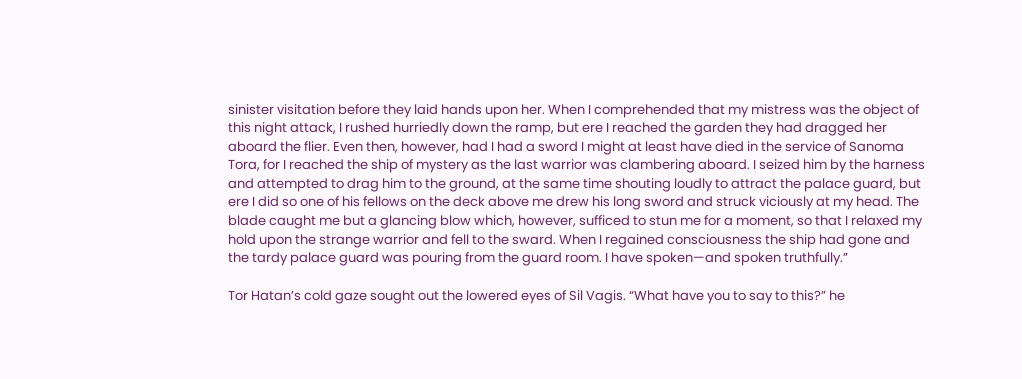sinister visitation before they laid hands upon her. When I comprehended that my mistress was the object of this night attack, I rushed hurriedly down the ramp, but ere I reached the garden they had dragged her aboard the flier. Even then, however, had I had a sword I might at least have died in the service of Sanoma Tora, for I reached the ship of mystery as the last warrior was clambering aboard. I seized him by the harness and attempted to drag him to the ground, at the same time shouting loudly to attract the palace guard, but ere I did so one of his fellows on the deck above me drew his long sword and struck viciously at my head. The blade caught me but a glancing blow which, however, sufficed to stun me for a moment, so that I relaxed my hold upon the strange warrior and fell to the sward. When I regained consciousness the ship had gone and the tardy palace guard was pouring from the guard room. I have spoken—and spoken truthfully.”

Tor Hatan’s cold gaze sought out the lowered eyes of Sil Vagis. “What have you to say to this?” he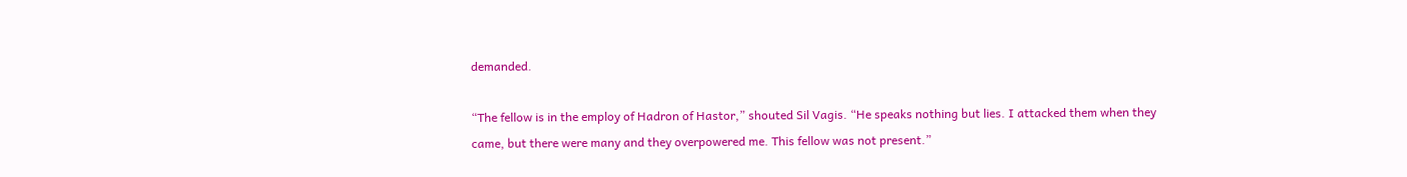demanded.

“The fellow is in the employ of Hadron of Hastor,” shouted Sil Vagis. “He speaks nothing but lies. I attacked them when they came, but there were many and they overpowered me. This fellow was not present.”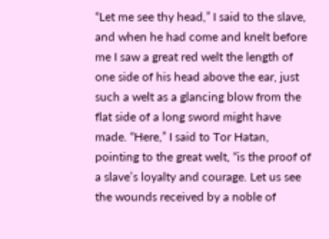“Let me see thy head,” I said to the slave, and when he had come and knelt before me I saw a great red welt the length of one side of his head above the ear, just such a welt as a glancing blow from the flat side of a long sword might have made. “Here,” I said to Tor Hatan, pointing to the great welt, “is the proof of a slave’s loyalty and courage. Let us see the wounds received by a noble of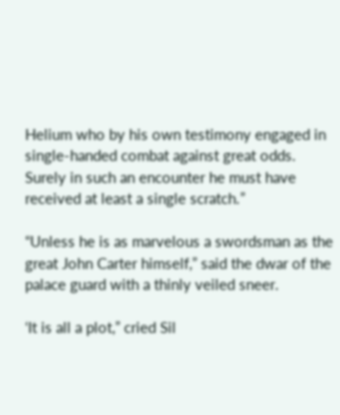Helium who by his own testimony engaged in single-handed combat against great odds. Surely in such an encounter he must have received at least a single scratch.”

“Unless he is as marvelous a swordsman as the great John Carter himself,” said the dwar of the palace guard with a thinly veiled sneer.

‘It is all a plot,” cried Sil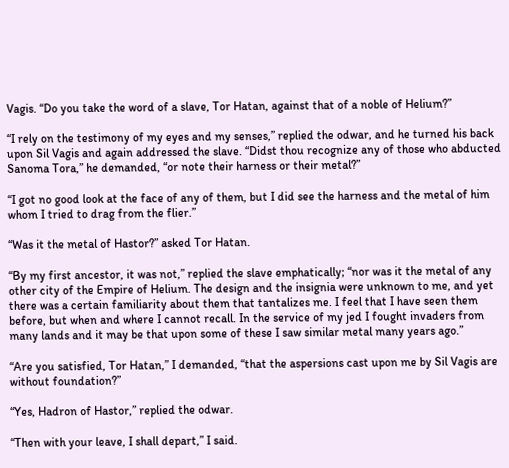Vagis. “Do you take the word of a slave, Tor Hatan, against that of a noble of Helium?”

“I rely on the testimony of my eyes and my senses,” replied the odwar, and he turned his back upon Sil Vagis and again addressed the slave. “Didst thou recognize any of those who abducted Sanoma Tora,” he demanded, “or note their harness or their metal?”

“I got no good look at the face of any of them, but I did see the harness and the metal of him whom I tried to drag from the flier.”

“Was it the metal of Hastor?” asked Tor Hatan.

“By my first ancestor, it was not,” replied the slave emphatically; “nor was it the metal of any other city of the Empire of Helium. The design and the insignia were unknown to me, and yet there was a certain familiarity about them that tantalizes me. I feel that I have seen them before, but when and where I cannot recall. In the service of my jed I fought invaders from many lands and it may be that upon some of these I saw similar metal many years ago.”

“Are you satisfied, Tor Hatan,” I demanded, “that the aspersions cast upon me by Sil Vagis are without foundation?”

“Yes, Hadron of Hastor,” replied the odwar.

“Then with your leave, I shall depart,” I said.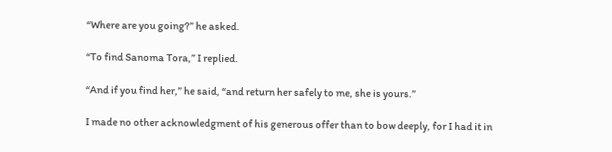“Where are you going?” he asked.

“To find Sanoma Tora,” I replied.

“And if you find her,” he said, “and return her safely to me, she is yours.”

I made no other acknowledgment of his generous offer than to bow deeply, for I had it in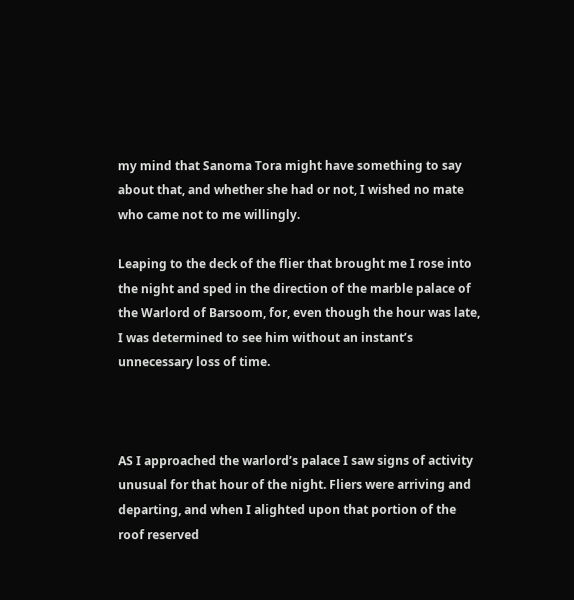my mind that Sanoma Tora might have something to say about that, and whether she had or not, I wished no mate who came not to me willingly.

Leaping to the deck of the flier that brought me I rose into the night and sped in the direction of the marble palace of the Warlord of Barsoom, for, even though the hour was late, I was determined to see him without an instant’s unnecessary loss of time.



AS I approached the warlord’s palace I saw signs of activity unusual for that hour of the night. Fliers were arriving and departing, and when I alighted upon that portion of the roof reserved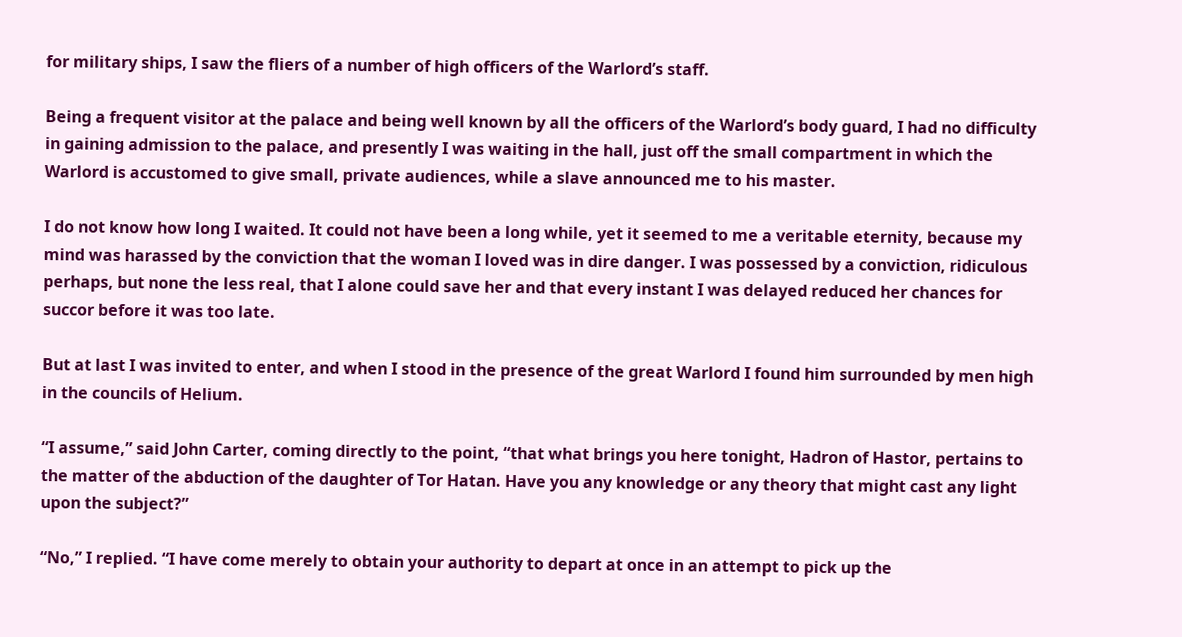for military ships, I saw the fliers of a number of high officers of the Warlord’s staff.

Being a frequent visitor at the palace and being well known by all the officers of the Warlord’s body guard, I had no difficulty in gaining admission to the palace, and presently I was waiting in the hall, just off the small compartment in which the Warlord is accustomed to give small, private audiences, while a slave announced me to his master.

I do not know how long I waited. It could not have been a long while, yet it seemed to me a veritable eternity, because my mind was harassed by the conviction that the woman I loved was in dire danger. I was possessed by a conviction, ridiculous perhaps, but none the less real, that I alone could save her and that every instant I was delayed reduced her chances for succor before it was too late.

But at last I was invited to enter, and when I stood in the presence of the great Warlord I found him surrounded by men high in the councils of Helium.

“I assume,” said John Carter, coming directly to the point, “that what brings you here tonight, Hadron of Hastor, pertains to the matter of the abduction of the daughter of Tor Hatan. Have you any knowledge or any theory that might cast any light upon the subject?”

“No,” I replied. “I have come merely to obtain your authority to depart at once in an attempt to pick up the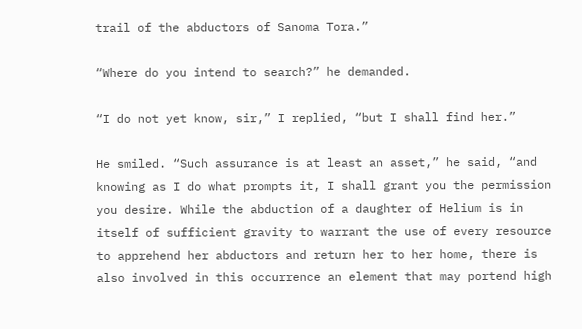trail of the abductors of Sanoma Tora.”

“Where do you intend to search?” he demanded.

“I do not yet know, sir,” I replied, “but I shall find her.”

He smiled. “Such assurance is at least an asset,” he said, “and knowing as I do what prompts it, I shall grant you the permission you desire. While the abduction of a daughter of Helium is in itself of sufficient gravity to warrant the use of every resource to apprehend her abductors and return her to her home, there is also involved in this occurrence an element that may portend high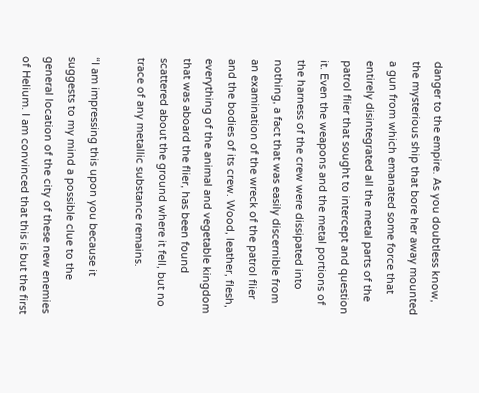danger to the empire. As you doubtless know, the mysterious ship that bore her away mounted a gun from which emanated some force that entirely disintegrated all the metal parts of the patrol flier that sought to intercept and question it. Even the weapons and the metal portions of the harness of the crew were dissipated into nothing, a fact that was easily discernible from an examination of the wreck of the patrol flier and the bodies of its crew. Wood, leather, flesh, everything of the animal and vegetable kingdom that was aboard the flier, has been found scattered about the ground where it fell, but no trace of any metallic substance remains.

“I am impressing this upon you because it suggests to my mind a possible clue to the general location of the city of these new enemies of Helium. I am convinced that this is but the first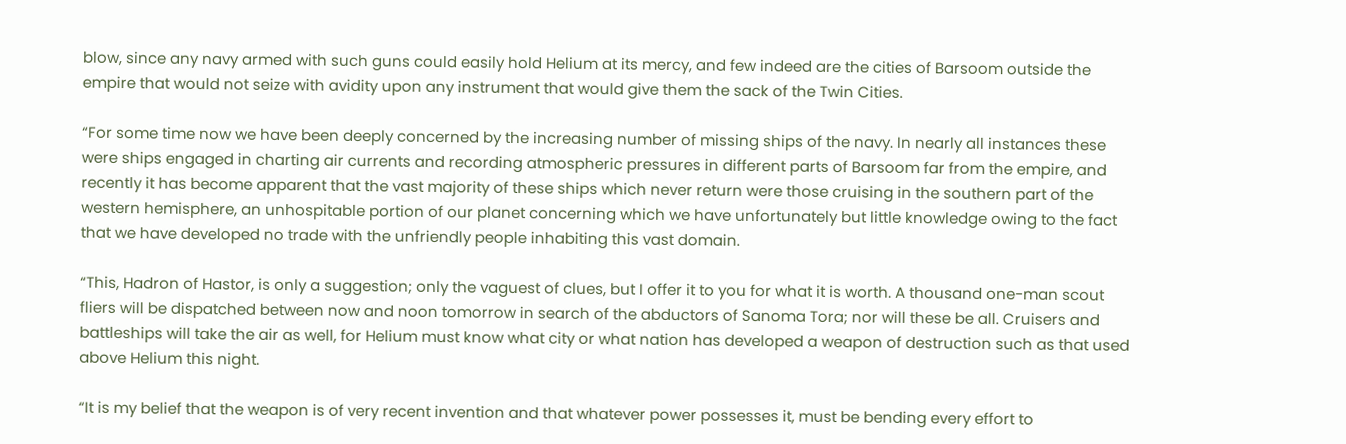blow, since any navy armed with such guns could easily hold Helium at its mercy, and few indeed are the cities of Barsoom outside the empire that would not seize with avidity upon any instrument that would give them the sack of the Twin Cities.

“For some time now we have been deeply concerned by the increasing number of missing ships of the navy. In nearly all instances these were ships engaged in charting air currents and recording atmospheric pressures in different parts of Barsoom far from the empire, and recently it has become apparent that the vast majority of these ships which never return were those cruising in the southern part of the western hemisphere, an unhospitable portion of our planet concerning which we have unfortunately but little knowledge owing to the fact that we have developed no trade with the unfriendly people inhabiting this vast domain.

“This, Hadron of Hastor, is only a suggestion; only the vaguest of clues, but I offer it to you for what it is worth. A thousand one-man scout fliers will be dispatched between now and noon tomorrow in search of the abductors of Sanoma Tora; nor will these be all. Cruisers and battleships will take the air as well, for Helium must know what city or what nation has developed a weapon of destruction such as that used above Helium this night.

“It is my belief that the weapon is of very recent invention and that whatever power possesses it, must be bending every effort to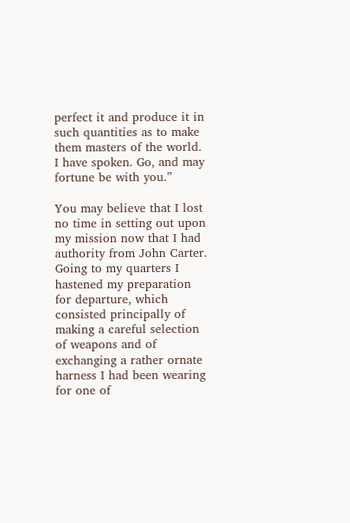perfect it and produce it in such quantities as to make them masters of the world. I have spoken. Go, and may fortune be with you.”

You may believe that I lost no time in setting out upon my mission now that I had authority from John Carter. Going to my quarters I hastened my preparation for departure, which consisted principally of making a careful selection of weapons and of exchanging a rather ornate harness I had been wearing for one of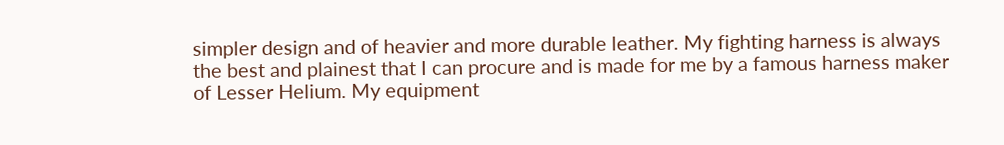simpler design and of heavier and more durable leather. My fighting harness is always the best and plainest that I can procure and is made for me by a famous harness maker of Lesser Helium. My equipment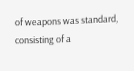of weapons was standard, consisting of a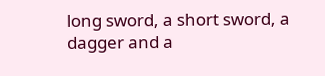long sword, a short sword, a dagger and a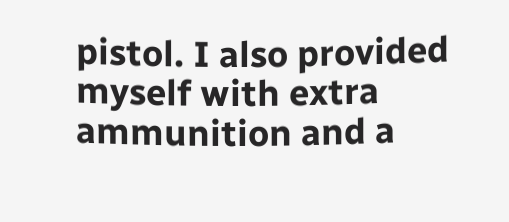pistol. I also provided myself with extra ammunition and a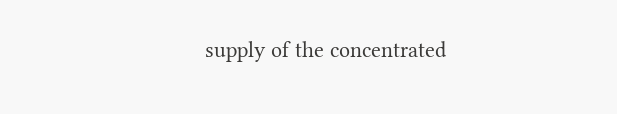supply of the concentrated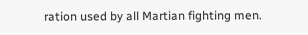ration used by all Martian fighting men.